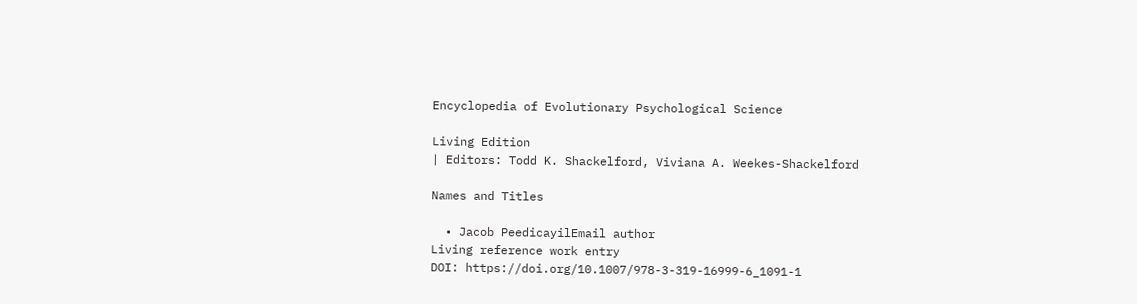Encyclopedia of Evolutionary Psychological Science

Living Edition
| Editors: Todd K. Shackelford, Viviana A. Weekes-Shackelford

Names and Titles

  • Jacob PeedicayilEmail author
Living reference work entry
DOI: https://doi.org/10.1007/978-3-319-16999-6_1091-1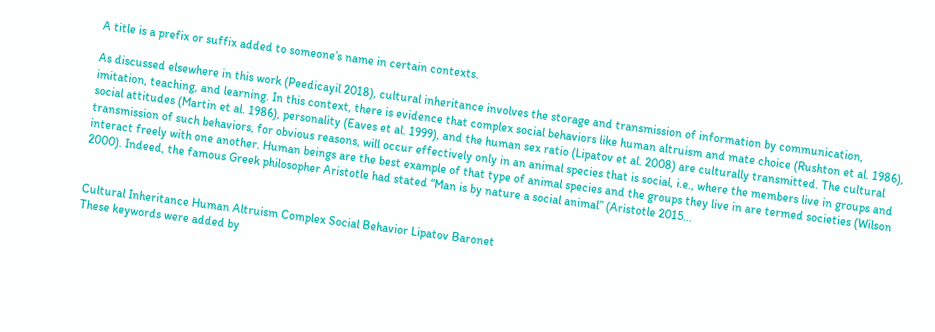A title is a prefix or suffix added to someone’s name in certain contexts.

As discussed elsewhere in this work (Peedicayil 2018), cultural inheritance involves the storage and transmission of information by communication, imitation, teaching, and learning. In this context, there is evidence that complex social behaviors like human altruism and mate choice (Rushton et al. 1986), social attitudes (Martin et al. 1986), personality (Eaves et al. 1999), and the human sex ratio (Lipatov et al. 2008) are culturally transmitted. The cultural transmission of such behaviors, for obvious reasons, will occur effectively only in an animal species that is social, i.e., where the members live in groups and interact freely with one another. Human beings are the best example of that type of animal species and the groups they live in are termed societies (Wilson 2000). Indeed, the famous Greek philosopher Aristotle had stated “Man is by nature a social animal” (Aristotle 2015...


Cultural Inheritance Human Altruism Complex Social Behavior Lipatov Baronet
These keywords were added by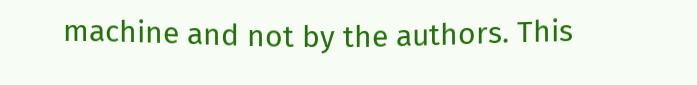machine and not by the authors. This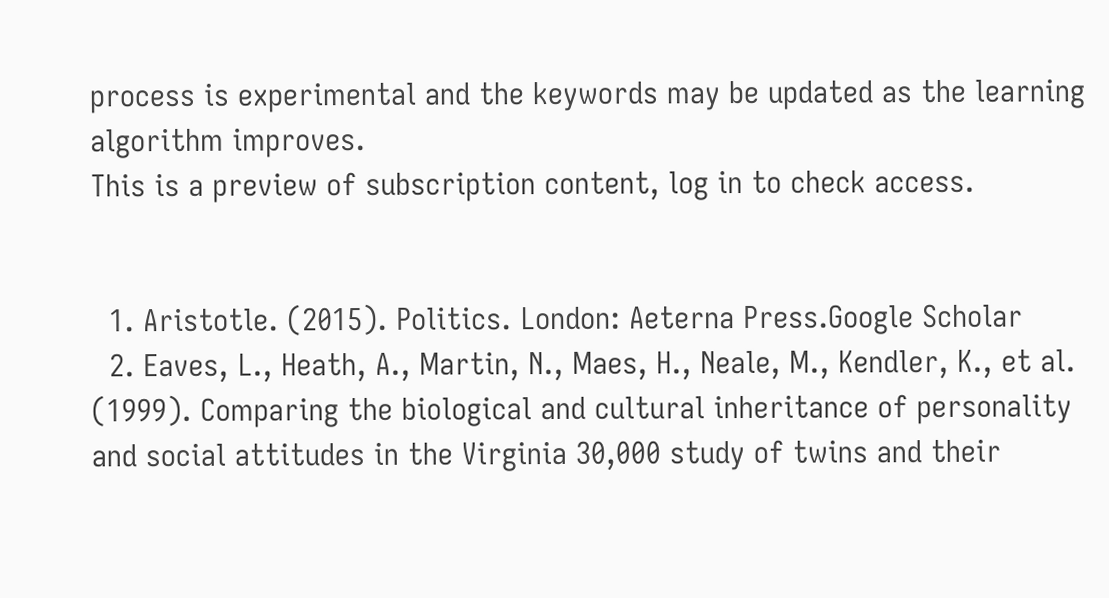process is experimental and the keywords may be updated as the learning algorithm improves.
This is a preview of subscription content, log in to check access.


  1. Aristotle. (2015). Politics. London: Aeterna Press.Google Scholar
  2. Eaves, L., Heath, A., Martin, N., Maes, H., Neale, M., Kendler, K., et al. (1999). Comparing the biological and cultural inheritance of personality and social attitudes in the Virginia 30,000 study of twins and their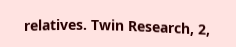relatives. Twin Research, 2,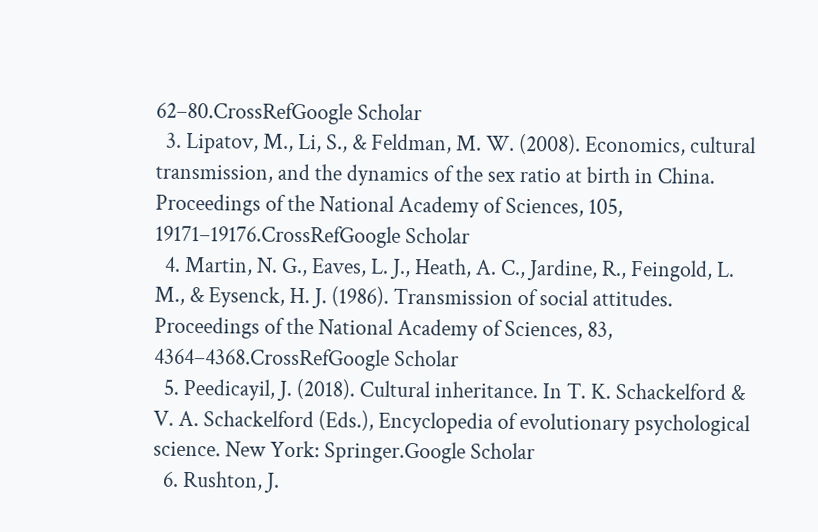62–80.CrossRefGoogle Scholar
  3. Lipatov, M., Li, S., & Feldman, M. W. (2008). Economics, cultural transmission, and the dynamics of the sex ratio at birth in China. Proceedings of the National Academy of Sciences, 105, 19171–19176.CrossRefGoogle Scholar
  4. Martin, N. G., Eaves, L. J., Heath, A. C., Jardine, R., Feingold, L. M., & Eysenck, H. J. (1986). Transmission of social attitudes. Proceedings of the National Academy of Sciences, 83, 4364–4368.CrossRefGoogle Scholar
  5. Peedicayil, J. (2018). Cultural inheritance. In T. K. Schackelford & V. A. Schackelford (Eds.), Encyclopedia of evolutionary psychological science. New York: Springer.Google Scholar
  6. Rushton, J.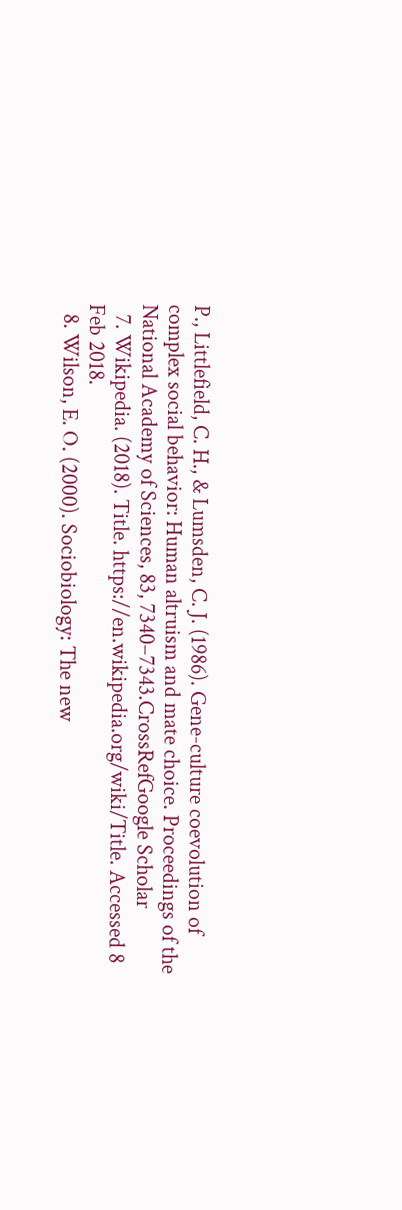P., Littlefield, C. H., & Lumsden, C. J. (1986). Gene-culture coevolution of complex social behavior: Human altruism and mate choice. Proceedings of the National Academy of Sciences, 83, 7340–7343.CrossRefGoogle Scholar
  7. Wikipedia. (2018). Title. https://en.wikipedia.org/wiki/Title. Accessed 8 Feb 2018.
  8. Wilson, E. O. (2000). Sociobiology: The new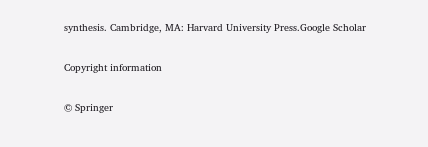synthesis. Cambridge, MA: Harvard University Press.Google Scholar

Copyright information

© Springer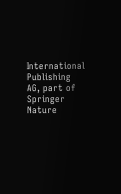International Publishing AG, part of Springer Nature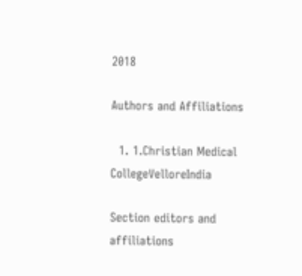2018

Authors and Affiliations

  1. 1.Christian Medical CollegeVelloreIndia

Section editors and affiliations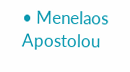• Menelaos Apostolou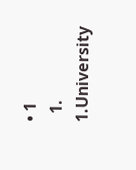• 1
  1. 1.University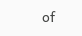of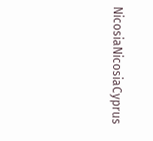NicosiaNicosiaCyprus